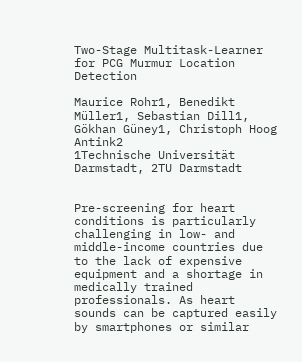Two-Stage Multitask-Learner for PCG Murmur Location Detection

Maurice Rohr1, Benedikt Müller1, Sebastian Dill1, Gökhan Güney1, Christoph Hoog Antink2
1Technische Universität Darmstadt, 2TU Darmstadt


Pre-screening for heart conditions is particularly challenging in low- and middle-income countries due to the lack of expensive equipment and a shortage in medically trained professionals. As heart sounds can be captured easily by smartphones or similar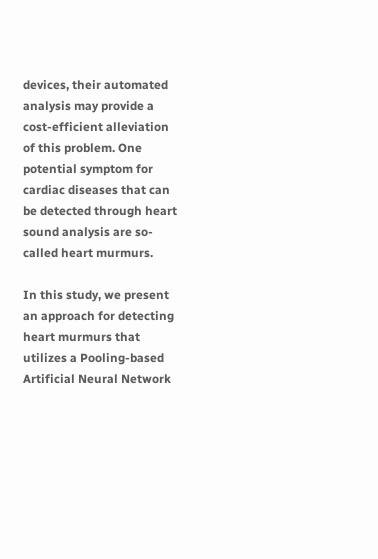devices, their automated analysis may provide a cost-efficient alleviation of this problem. One potential symptom for cardiac diseases that can be detected through heart sound analysis are so-called heart murmurs.

In this study, we present an approach for detecting heart murmurs that utilizes a Pooling-based Artificial Neural Network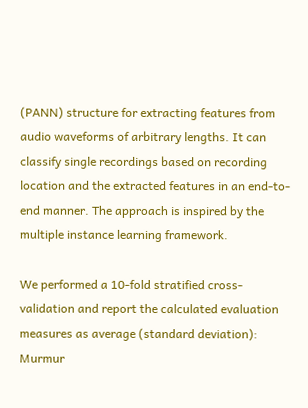(PANN) structure for extracting features from audio waveforms of arbitrary lengths. It can classify single recordings based on recording location and the extracted features in an end-to-end manner. The approach is inspired by the multiple instance learning framework.

We performed a 10-fold stratified cross-validation and report the calculated evaluation measures as average (standard deviation): Murmur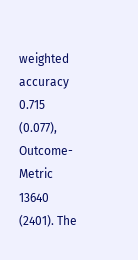weighted accuracy 0.715 (0.077), Outcome-Metric 13640 (2401). The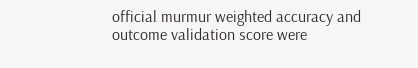official murmur weighted accuracy and outcome validation score were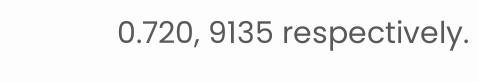0.720, 9135 respectively.